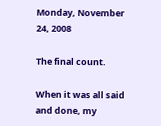Monday, November 24, 2008

The final count.

When it was all said and done, my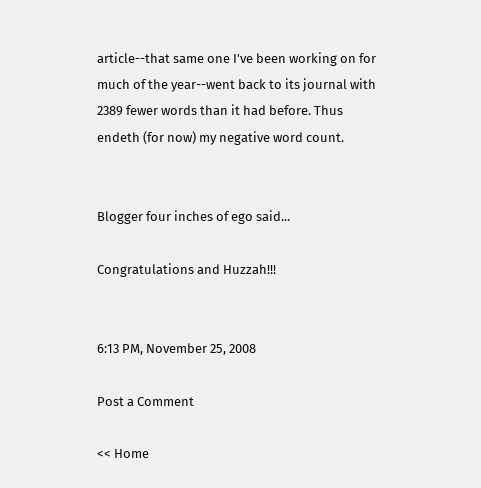article--that same one I've been working on for much of the year--went back to its journal with 2389 fewer words than it had before. Thus endeth (for now) my negative word count.


Blogger four inches of ego said...

Congratulations and Huzzah!!!


6:13 PM, November 25, 2008

Post a Comment

<< Home